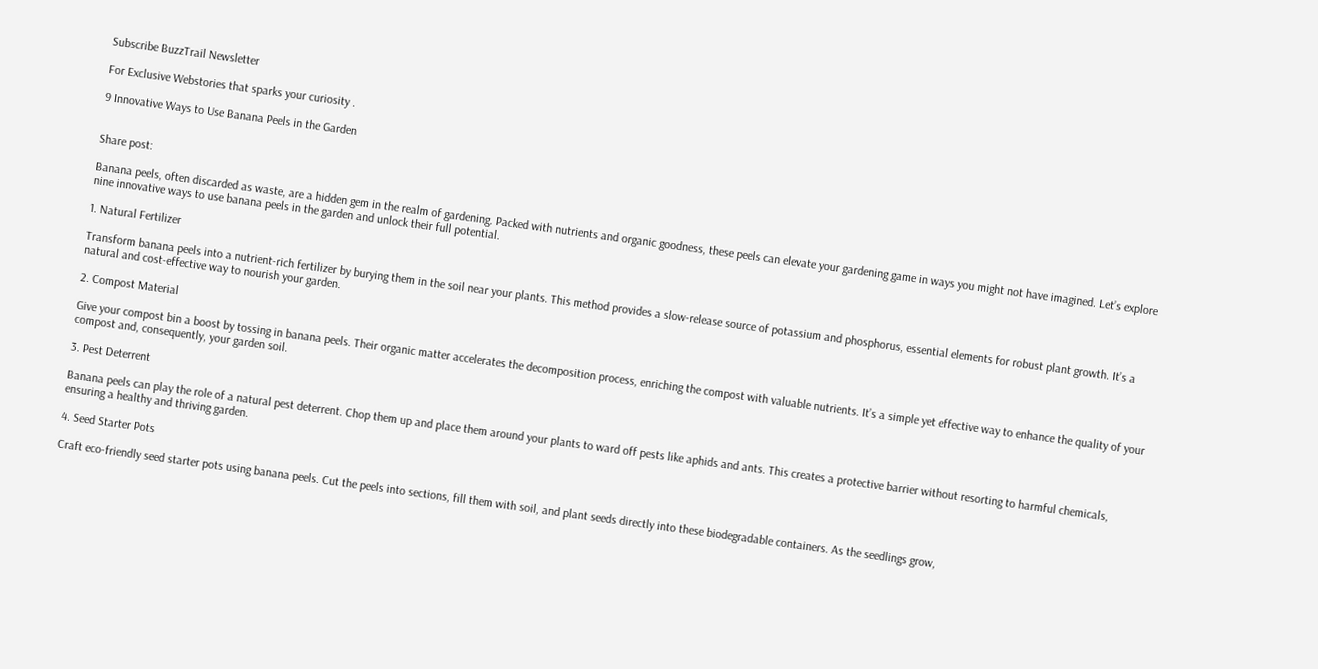Subscribe BuzzTrail Newsletter

For Exclusive Webstories that sparks your curiosity .

9 Innovative Ways to Use Banana Peels in the Garden


Share post:

Banana peels, often discarded as waste, are a hidden gem in the realm of gardening. Packed with nutrients and organic goodness, these peels can elevate your gardening game in ways you might not have imagined. Let’s explore nine innovative ways to use banana peels in the garden and unlock their full potential.

1. Natural Fertilizer

Transform banana peels into a nutrient-rich fertilizer by burying them in the soil near your plants. This method provides a slow-release source of potassium and phosphorus, essential elements for robust plant growth. It’s a natural and cost-effective way to nourish your garden.

2. Compost Material

Give your compost bin a boost by tossing in banana peels. Their organic matter accelerates the decomposition process, enriching the compost with valuable nutrients. It’s a simple yet effective way to enhance the quality of your compost and, consequently, your garden soil.

3. Pest Deterrent

Banana peels can play the role of a natural pest deterrent. Chop them up and place them around your plants to ward off pests like aphids and ants. This creates a protective barrier without resorting to harmful chemicals, ensuring a healthy and thriving garden.

4. Seed Starter Pots

Craft eco-friendly seed starter pots using banana peels. Cut the peels into sections, fill them with soil, and plant seeds directly into these biodegradable containers. As the seedlings grow,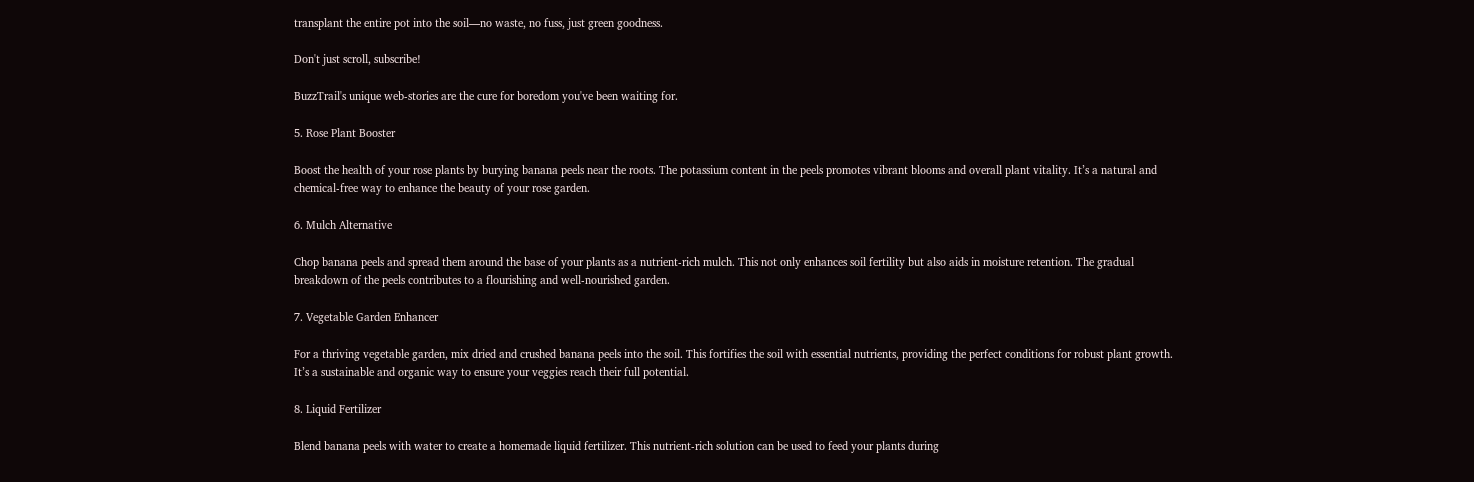transplant the entire pot into the soil—no waste, no fuss, just green goodness.

Don't just scroll, subscribe!

BuzzTrail's unique web-stories are the cure for boredom you've been waiting for.

5. Rose Plant Booster

Boost the health of your rose plants by burying banana peels near the roots. The potassium content in the peels promotes vibrant blooms and overall plant vitality. It’s a natural and chemical-free way to enhance the beauty of your rose garden.

6. Mulch Alternative

Chop banana peels and spread them around the base of your plants as a nutrient-rich mulch. This not only enhances soil fertility but also aids in moisture retention. The gradual breakdown of the peels contributes to a flourishing and well-nourished garden.

7. Vegetable Garden Enhancer

For a thriving vegetable garden, mix dried and crushed banana peels into the soil. This fortifies the soil with essential nutrients, providing the perfect conditions for robust plant growth. It’s a sustainable and organic way to ensure your veggies reach their full potential.

8. Liquid Fertilizer

Blend banana peels with water to create a homemade liquid fertilizer. This nutrient-rich solution can be used to feed your plants during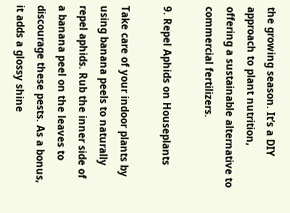the growing season. It’s a DIY approach to plant nutrition, offering a sustainable alternative to commercial fertilizers.

9. Repel Aphids on Houseplants

Take care of your indoor plants by using banana peels to naturally repel aphids. Rub the inner side of a banana peel on the leaves to discourage these pests. As a bonus, it adds a glossy shine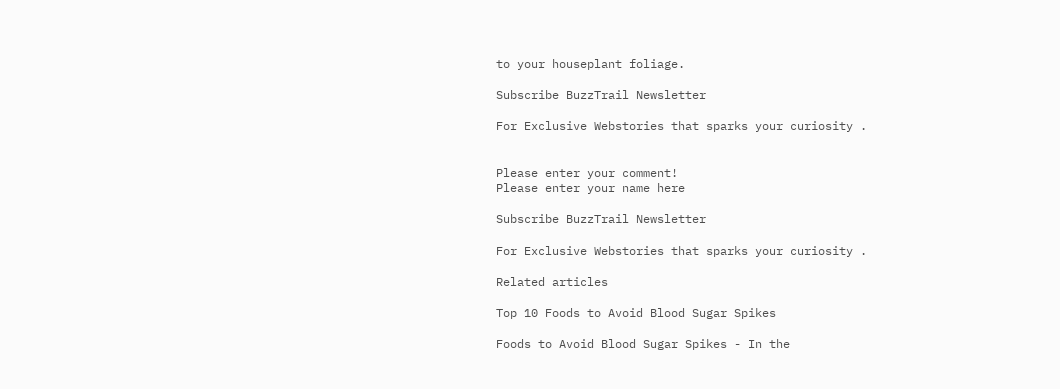to your houseplant foliage.

Subscribe BuzzTrail Newsletter

For Exclusive Webstories that sparks your curiosity .


Please enter your comment!
Please enter your name here

Subscribe BuzzTrail Newsletter

For Exclusive Webstories that sparks your curiosity .

Related articles

Top 10 Foods to Avoid Blood Sugar Spikes

Foods to Avoid Blood Sugar Spikes - In the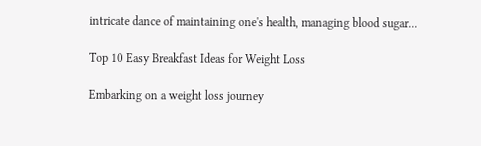intricate dance of maintaining one's health, managing blood sugar...

Top 10 Easy Breakfast Ideas for Weight Loss

Embarking on a weight loss journey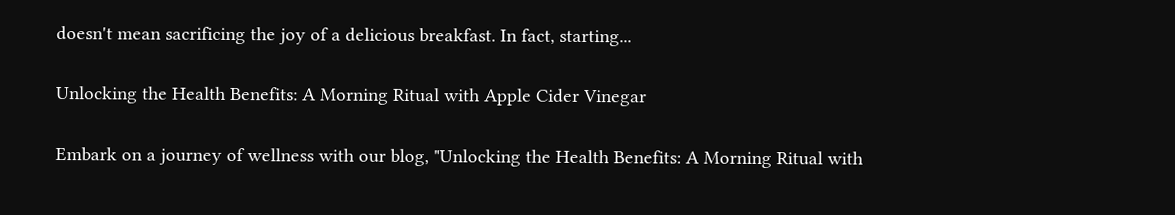doesn't mean sacrificing the joy of a delicious breakfast. In fact, starting...

Unlocking the Health Benefits: A Morning Ritual with Apple Cider Vinegar

Embark on a journey of wellness with our blog, "Unlocking the Health Benefits: A Morning Ritual with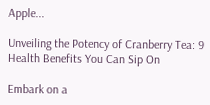Apple...

Unveiling the Potency of Cranberry Tea: 9 Health Benefits You Can Sip On

Embark on a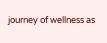journey of wellness as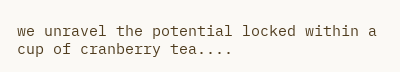we unravel the potential locked within a cup of cranberry tea....